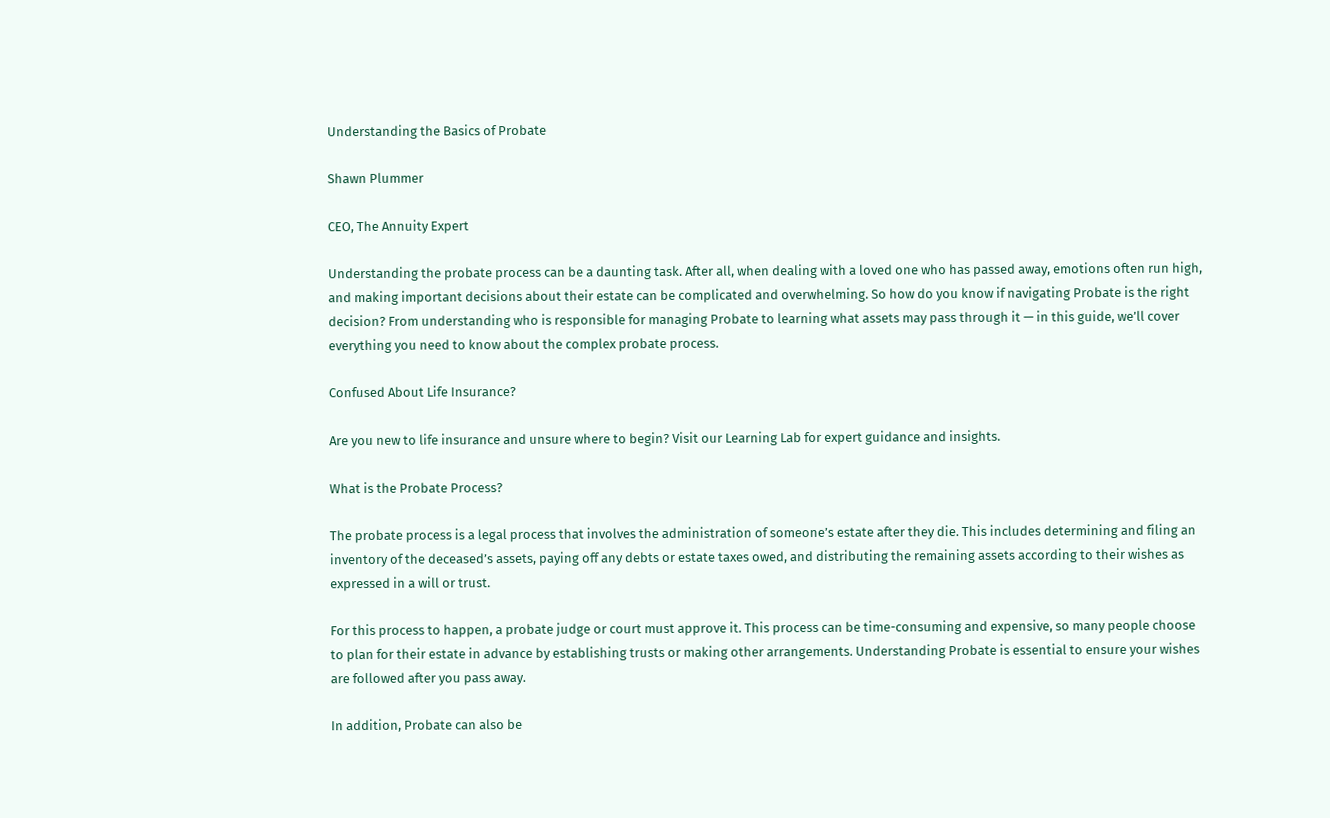Understanding the Basics of Probate

Shawn Plummer

CEO, The Annuity Expert

Understanding the probate process can be a daunting task. After all, when dealing with a loved one who has passed away, emotions often run high, and making important decisions about their estate can be complicated and overwhelming. So how do you know if navigating Probate is the right decision? From understanding who is responsible for managing Probate to learning what assets may pass through it — in this guide, we’ll cover everything you need to know about the complex probate process.

Confused About Life Insurance?

Are you new to life insurance and unsure where to begin? Visit our Learning Lab for expert guidance and insights.

What is the Probate Process?

The probate process is a legal process that involves the administration of someone’s estate after they die. This includes determining and filing an inventory of the deceased’s assets, paying off any debts or estate taxes owed, and distributing the remaining assets according to their wishes as expressed in a will or trust.

For this process to happen, a probate judge or court must approve it. This process can be time-consuming and expensive, so many people choose to plan for their estate in advance by establishing trusts or making other arrangements. Understanding Probate is essential to ensure your wishes are followed after you pass away.

In addition, Probate can also be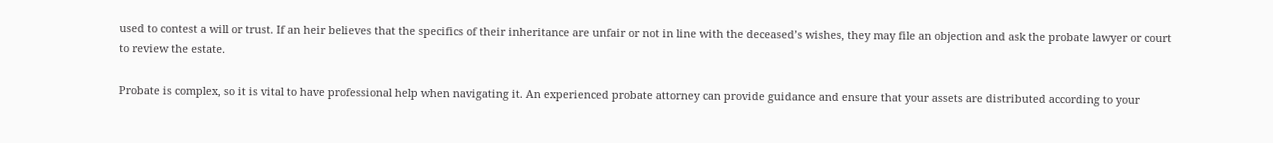used to contest a will or trust. If an heir believes that the specifics of their inheritance are unfair or not in line with the deceased’s wishes, they may file an objection and ask the probate lawyer or court to review the estate.

Probate is complex, so it is vital to have professional help when navigating it. An experienced probate attorney can provide guidance and ensure that your assets are distributed according to your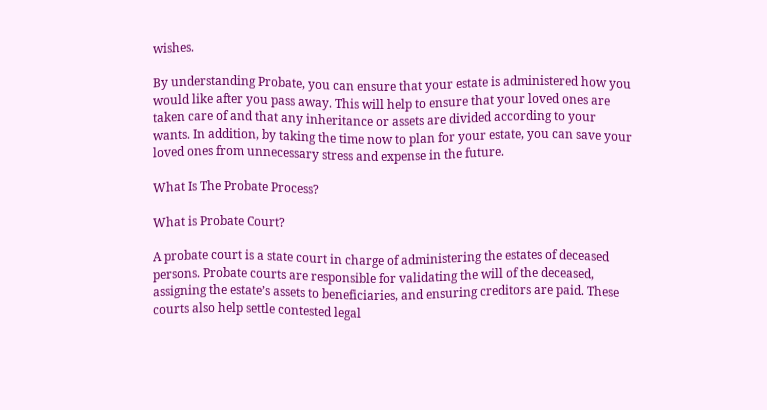wishes.

By understanding Probate, you can ensure that your estate is administered how you would like after you pass away. This will help to ensure that your loved ones are taken care of and that any inheritance or assets are divided according to your wants. In addition, by taking the time now to plan for your estate, you can save your loved ones from unnecessary stress and expense in the future.

What Is The Probate Process?

What is Probate Court?

A probate court is a state court in charge of administering the estates of deceased persons. Probate courts are responsible for validating the will of the deceased, assigning the estate’s assets to beneficiaries, and ensuring creditors are paid. These courts also help settle contested legal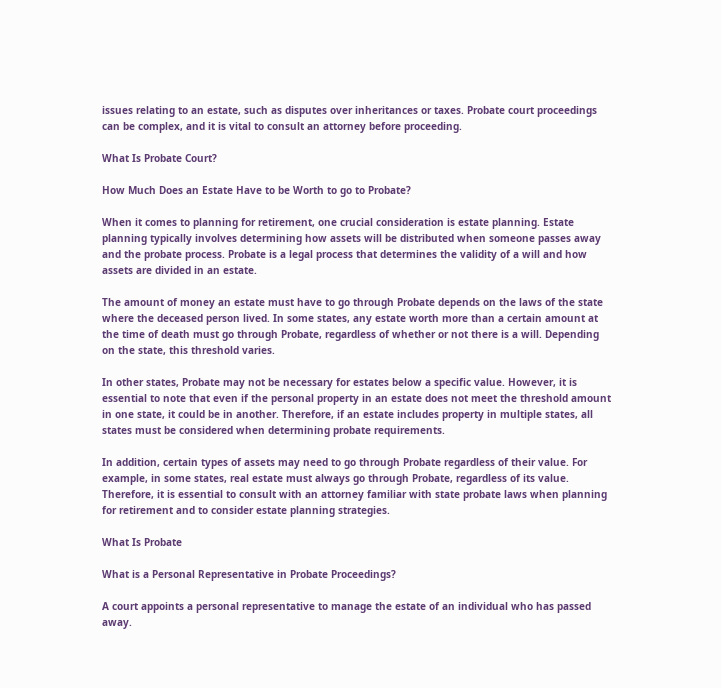issues relating to an estate, such as disputes over inheritances or taxes. Probate court proceedings can be complex, and it is vital to consult an attorney before proceeding.

What Is Probate Court?

How Much Does an Estate Have to be Worth to go to Probate?

When it comes to planning for retirement, one crucial consideration is estate planning. Estate planning typically involves determining how assets will be distributed when someone passes away and the probate process. Probate is a legal process that determines the validity of a will and how assets are divided in an estate.

The amount of money an estate must have to go through Probate depends on the laws of the state where the deceased person lived. In some states, any estate worth more than a certain amount at the time of death must go through Probate, regardless of whether or not there is a will. Depending on the state, this threshold varies.

In other states, Probate may not be necessary for estates below a specific value. However, it is essential to note that even if the personal property in an estate does not meet the threshold amount in one state, it could be in another. Therefore, if an estate includes property in multiple states, all states must be considered when determining probate requirements.

In addition, certain types of assets may need to go through Probate regardless of their value. For example, in some states, real estate must always go through Probate, regardless of its value. Therefore, it is essential to consult with an attorney familiar with state probate laws when planning for retirement and to consider estate planning strategies.

What Is Probate

What is a Personal Representative in Probate Proceedings?

A court appoints a personal representative to manage the estate of an individual who has passed away.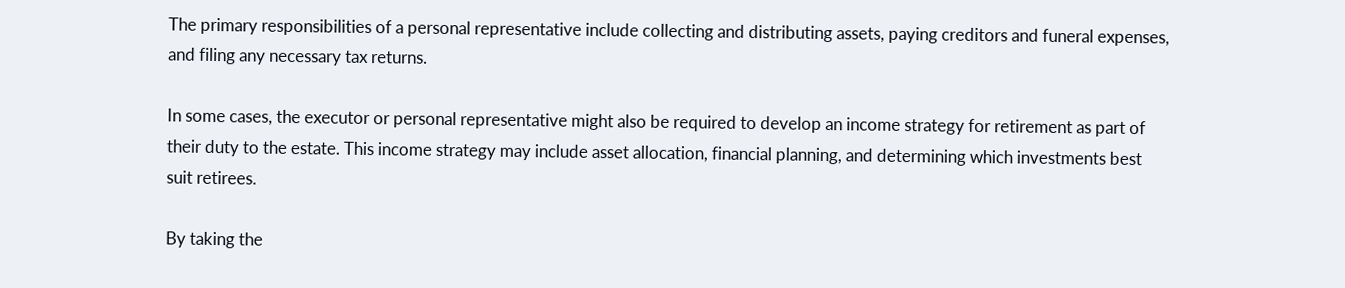The primary responsibilities of a personal representative include collecting and distributing assets, paying creditors and funeral expenses, and filing any necessary tax returns.

In some cases, the executor or personal representative might also be required to develop an income strategy for retirement as part of their duty to the estate. This income strategy may include asset allocation, financial planning, and determining which investments best suit retirees.

By taking the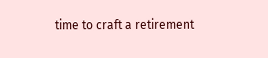time to craft a retirement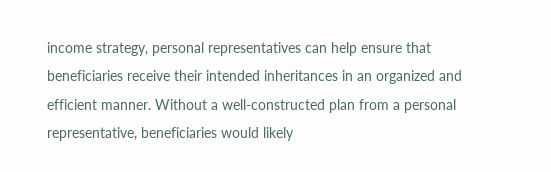income strategy, personal representatives can help ensure that beneficiaries receive their intended inheritances in an organized and efficient manner. Without a well-constructed plan from a personal representative, beneficiaries would likely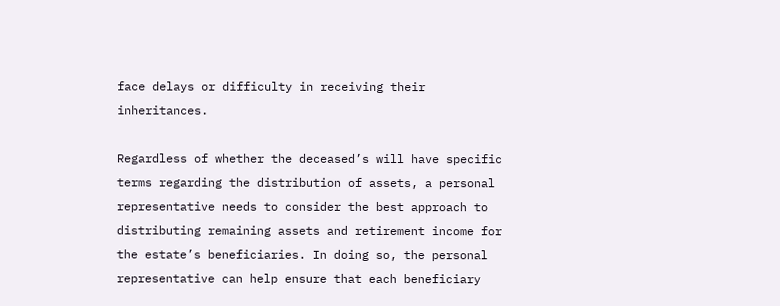face delays or difficulty in receiving their inheritances.

Regardless of whether the deceased’s will have specific terms regarding the distribution of assets, a personal representative needs to consider the best approach to distributing remaining assets and retirement income for the estate’s beneficiaries. In doing so, the personal representative can help ensure that each beneficiary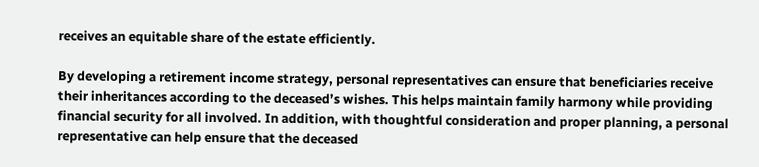receives an equitable share of the estate efficiently.

By developing a retirement income strategy, personal representatives can ensure that beneficiaries receive their inheritances according to the deceased’s wishes. This helps maintain family harmony while providing financial security for all involved. In addition, with thoughtful consideration and proper planning, a personal representative can help ensure that the deceased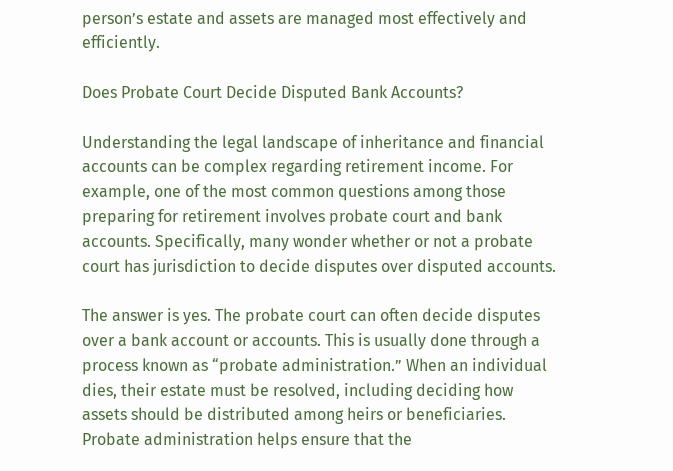person’s estate and assets are managed most effectively and efficiently.

Does Probate Court Decide Disputed Bank Accounts?

Understanding the legal landscape of inheritance and financial accounts can be complex regarding retirement income. For example, one of the most common questions among those preparing for retirement involves probate court and bank accounts. Specifically, many wonder whether or not a probate court has jurisdiction to decide disputes over disputed accounts.

The answer is yes. The probate court can often decide disputes over a bank account or accounts. This is usually done through a process known as “probate administration.” When an individual dies, their estate must be resolved, including deciding how assets should be distributed among heirs or beneficiaries. Probate administration helps ensure that the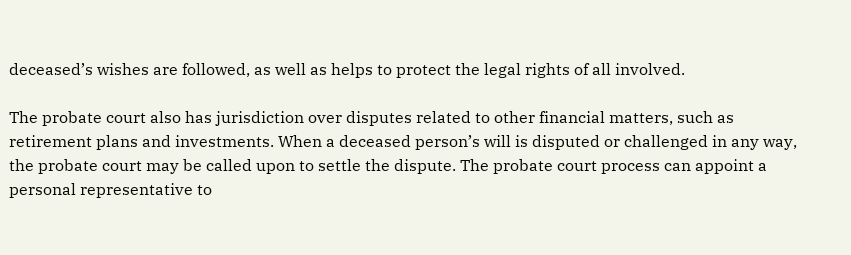deceased’s wishes are followed, as well as helps to protect the legal rights of all involved.

The probate court also has jurisdiction over disputes related to other financial matters, such as retirement plans and investments. When a deceased person’s will is disputed or challenged in any way, the probate court may be called upon to settle the dispute. The probate court process can appoint a personal representative to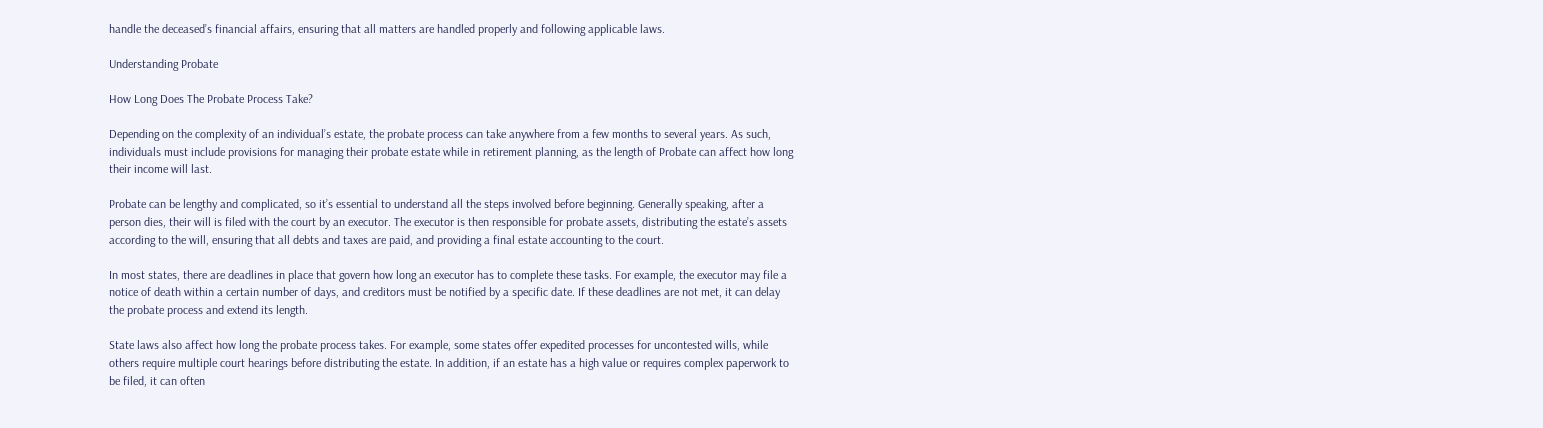handle the deceased’s financial affairs, ensuring that all matters are handled properly and following applicable laws.

Understanding Probate

How Long Does The Probate Process Take?

Depending on the complexity of an individual’s estate, the probate process can take anywhere from a few months to several years. As such, individuals must include provisions for managing their probate estate while in retirement planning, as the length of Probate can affect how long their income will last.

Probate can be lengthy and complicated, so it’s essential to understand all the steps involved before beginning. Generally speaking, after a person dies, their will is filed with the court by an executor. The executor is then responsible for probate assets, distributing the estate’s assets according to the will, ensuring that all debts and taxes are paid, and providing a final estate accounting to the court.

In most states, there are deadlines in place that govern how long an executor has to complete these tasks. For example, the executor may file a notice of death within a certain number of days, and creditors must be notified by a specific date. If these deadlines are not met, it can delay the probate process and extend its length.

State laws also affect how long the probate process takes. For example, some states offer expedited processes for uncontested wills, while others require multiple court hearings before distributing the estate. In addition, if an estate has a high value or requires complex paperwork to be filed, it can often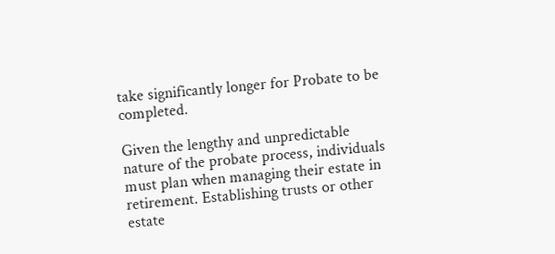take significantly longer for Probate to be completed.

Given the lengthy and unpredictable nature of the probate process, individuals must plan when managing their estate in retirement. Establishing trusts or other estate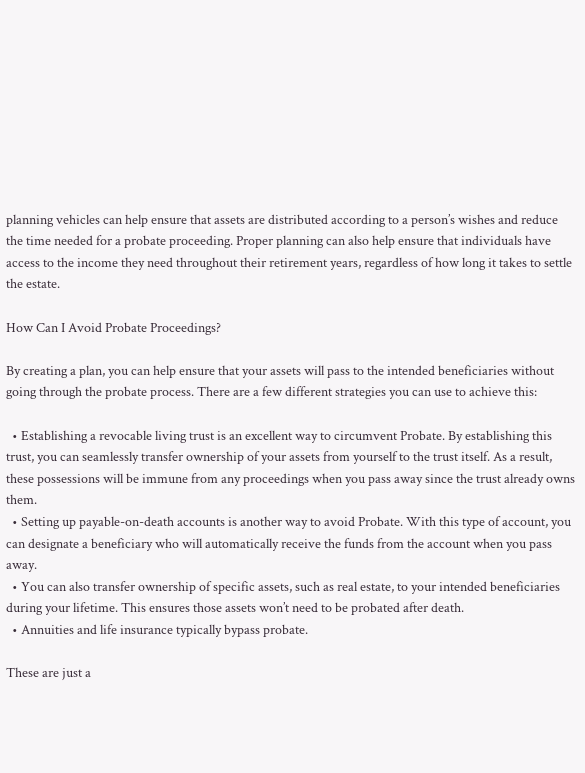planning vehicles can help ensure that assets are distributed according to a person’s wishes and reduce the time needed for a probate proceeding. Proper planning can also help ensure that individuals have access to the income they need throughout their retirement years, regardless of how long it takes to settle the estate.

How Can I Avoid Probate Proceedings?

By creating a plan, you can help ensure that your assets will pass to the intended beneficiaries without going through the probate process. There are a few different strategies you can use to achieve this:

  • Establishing a revocable living trust is an excellent way to circumvent Probate. By establishing this trust, you can seamlessly transfer ownership of your assets from yourself to the trust itself. As a result, these possessions will be immune from any proceedings when you pass away since the trust already owns them.
  • Setting up payable-on-death accounts is another way to avoid Probate. With this type of account, you can designate a beneficiary who will automatically receive the funds from the account when you pass away.
  • You can also transfer ownership of specific assets, such as real estate, to your intended beneficiaries during your lifetime. This ensures those assets won’t need to be probated after death.
  • Annuities and life insurance typically bypass probate.

These are just a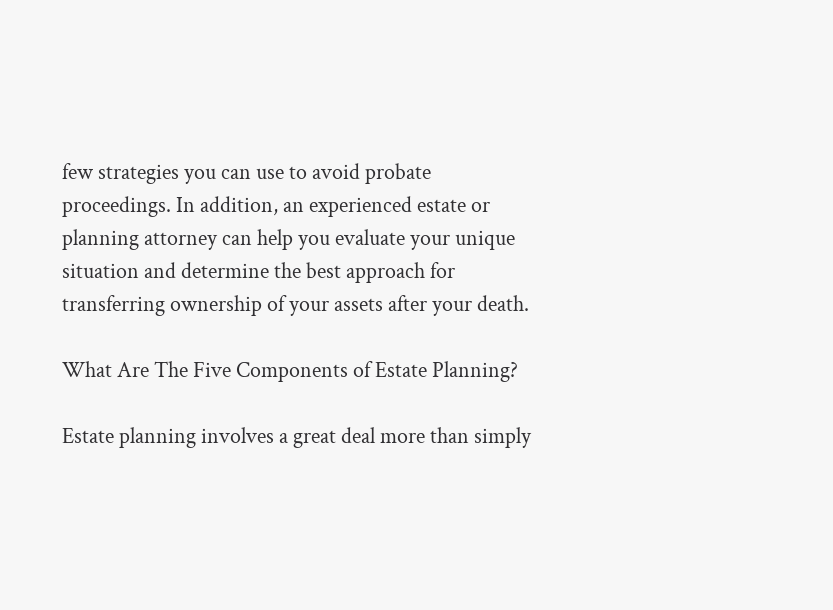few strategies you can use to avoid probate proceedings. In addition, an experienced estate or planning attorney can help you evaluate your unique situation and determine the best approach for transferring ownership of your assets after your death.

What Are The Five Components of Estate Planning?

Estate planning involves a great deal more than simply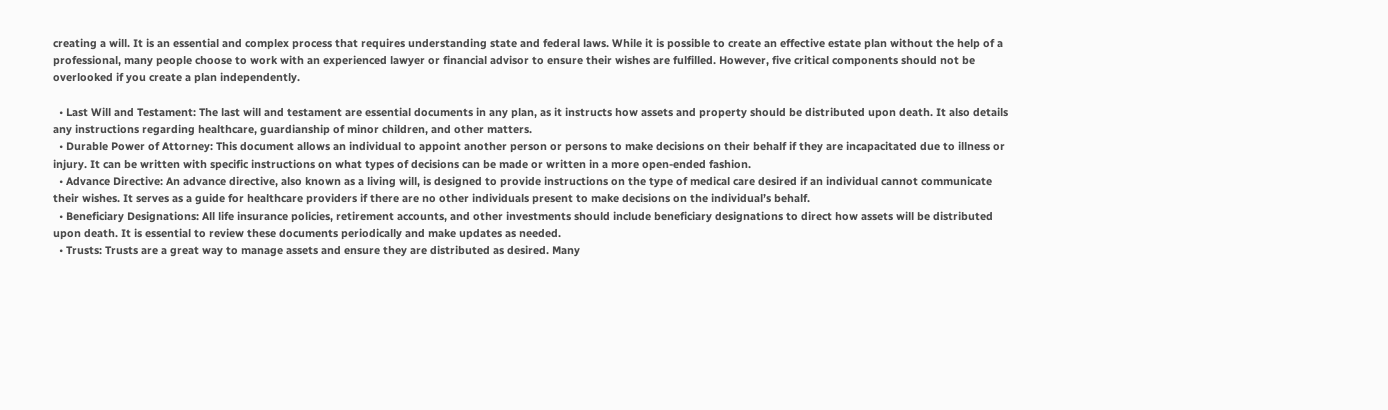creating a will. It is an essential and complex process that requires understanding state and federal laws. While it is possible to create an effective estate plan without the help of a professional, many people choose to work with an experienced lawyer or financial advisor to ensure their wishes are fulfilled. However, five critical components should not be overlooked if you create a plan independently.

  • Last Will and Testament: The last will and testament are essential documents in any plan, as it instructs how assets and property should be distributed upon death. It also details any instructions regarding healthcare, guardianship of minor children, and other matters.
  • Durable Power of Attorney: This document allows an individual to appoint another person or persons to make decisions on their behalf if they are incapacitated due to illness or injury. It can be written with specific instructions on what types of decisions can be made or written in a more open-ended fashion.
  • Advance Directive: An advance directive, also known as a living will, is designed to provide instructions on the type of medical care desired if an individual cannot communicate their wishes. It serves as a guide for healthcare providers if there are no other individuals present to make decisions on the individual’s behalf.
  • Beneficiary Designations: All life insurance policies, retirement accounts, and other investments should include beneficiary designations to direct how assets will be distributed upon death. It is essential to review these documents periodically and make updates as needed.
  • Trusts: Trusts are a great way to manage assets and ensure they are distributed as desired. Many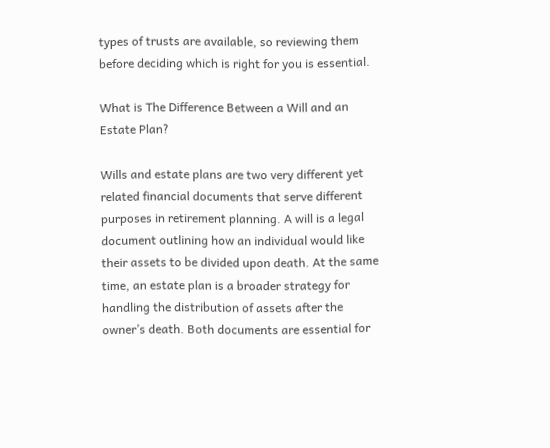types of trusts are available, so reviewing them before deciding which is right for you is essential.

What is The Difference Between a Will and an Estate Plan?

Wills and estate plans are two very different yet related financial documents that serve different purposes in retirement planning. A will is a legal document outlining how an individual would like their assets to be divided upon death. At the same time, an estate plan is a broader strategy for handling the distribution of assets after the owner’s death. Both documents are essential for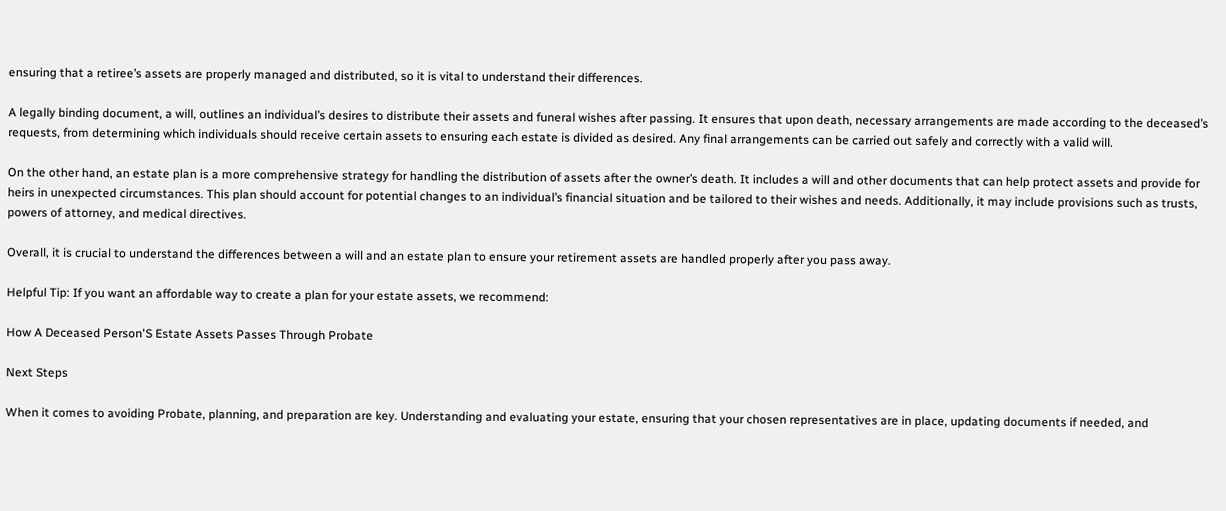ensuring that a retiree’s assets are properly managed and distributed, so it is vital to understand their differences.

A legally binding document, a will, outlines an individual’s desires to distribute their assets and funeral wishes after passing. It ensures that upon death, necessary arrangements are made according to the deceased’s requests, from determining which individuals should receive certain assets to ensuring each estate is divided as desired. Any final arrangements can be carried out safely and correctly with a valid will.

On the other hand, an estate plan is a more comprehensive strategy for handling the distribution of assets after the owner’s death. It includes a will and other documents that can help protect assets and provide for heirs in unexpected circumstances. This plan should account for potential changes to an individual’s financial situation and be tailored to their wishes and needs. Additionally, it may include provisions such as trusts, powers of attorney, and medical directives.

Overall, it is crucial to understand the differences between a will and an estate plan to ensure your retirement assets are handled properly after you pass away.

Helpful Tip: If you want an affordable way to create a plan for your estate assets, we recommend:

How A Deceased Person'S Estate Assets Passes Through Probate

Next Steps

When it comes to avoiding Probate, planning, and preparation are key. Understanding and evaluating your estate, ensuring that your chosen representatives are in place, updating documents if needed, and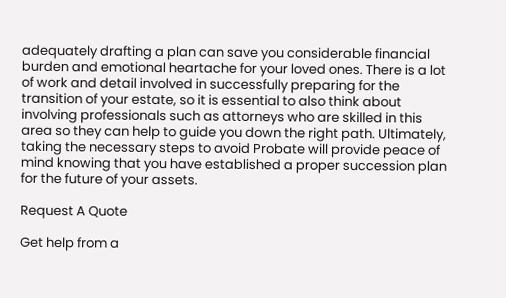adequately drafting a plan can save you considerable financial burden and emotional heartache for your loved ones. There is a lot of work and detail involved in successfully preparing for the transition of your estate, so it is essential to also think about involving professionals such as attorneys who are skilled in this area so they can help to guide you down the right path. Ultimately, taking the necessary steps to avoid Probate will provide peace of mind knowing that you have established a proper succession plan for the future of your assets.

Request A Quote

Get help from a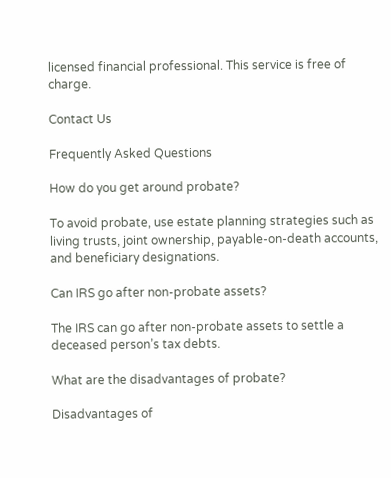licensed financial professional. This service is free of charge.

Contact Us

Frequently Asked Questions

How do you get around probate?

To avoid probate, use estate planning strategies such as living trusts, joint ownership, payable-on-death accounts, and beneficiary designations.

Can IRS go after non-probate assets?

The IRS can go after non-probate assets to settle a deceased person’s tax debts.

What are the disadvantages of probate?

Disadvantages of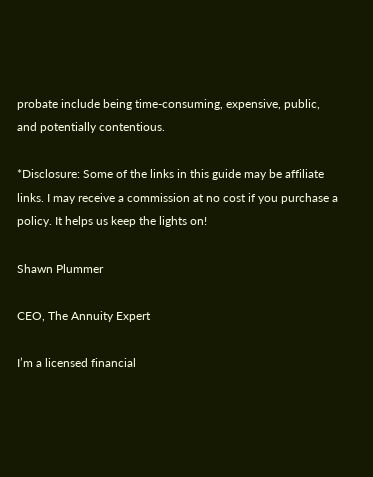probate include being time-consuming, expensive, public, and potentially contentious.

*Disclosure: Some of the links in this guide may be affiliate links. I may receive a commission at no cost if you purchase a policy. It helps us keep the lights on!

Shawn Plummer

CEO, The Annuity Expert

I’m a licensed financial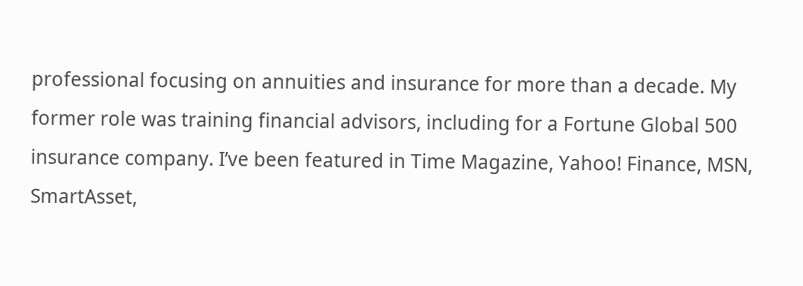professional focusing on annuities and insurance for more than a decade. My former role was training financial advisors, including for a Fortune Global 500 insurance company. I’ve been featured in Time Magazine, Yahoo! Finance, MSN, SmartAsset,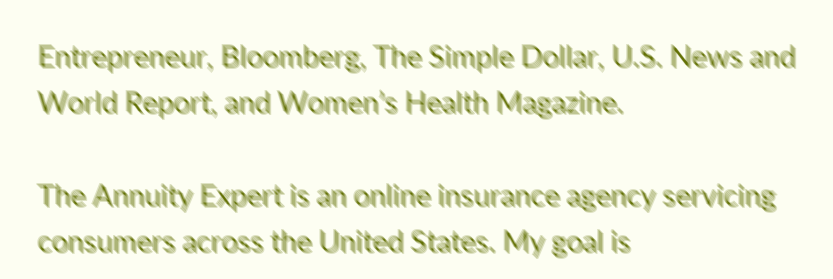Entrepreneur, Bloomberg, The Simple Dollar, U.S. News and World Report, and Women’s Health Magazine.

The Annuity Expert is an online insurance agency servicing consumers across the United States. My goal is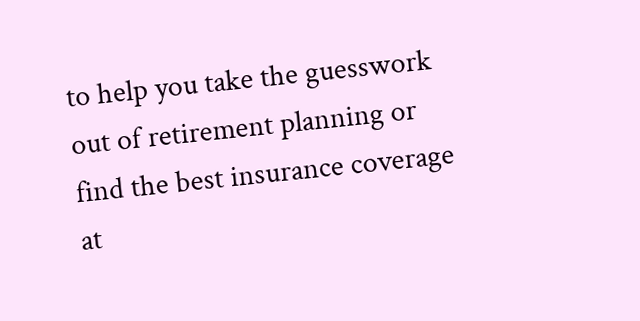to help you take the guesswork out of retirement planning or find the best insurance coverage at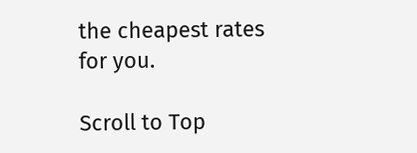the cheapest rates for you.

Scroll to Top